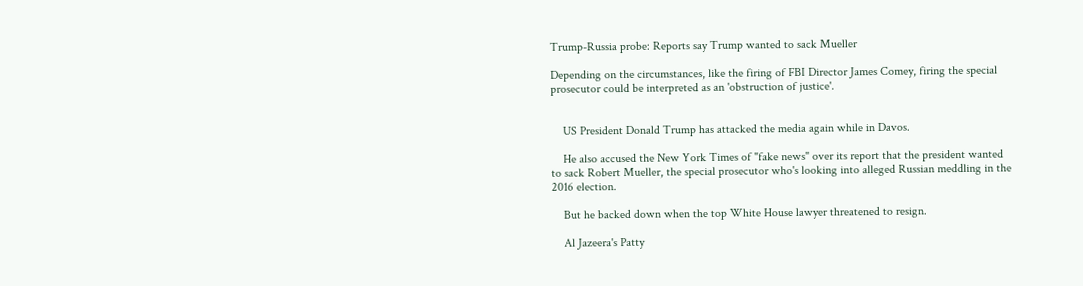Trump-Russia probe: Reports say Trump wanted to sack Mueller

Depending on the circumstances, like the firing of FBI Director James Comey, firing the special prosecutor could be interpreted as an 'obstruction of justice'.


    US President Donald Trump has attacked the media again while in Davos.

    He also accused the New York Times of "fake news" over its report that the president wanted to sack Robert Mueller, the special prosecutor who's looking into alleged Russian meddling in the 2016 election.

    But he backed down when the top White House lawyer threatened to resign.

    Al Jazeera's Patty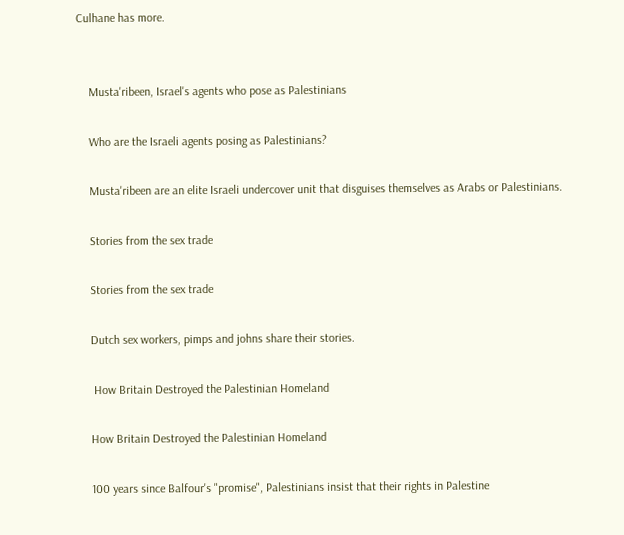Culhane has more.


    Musta'ribeen, Israel's agents who pose as Palestinians

    Who are the Israeli agents posing as Palestinians?

    Musta'ribeen are an elite Israeli undercover unit that disguises themselves as Arabs or Palestinians.

    Stories from the sex trade

    Stories from the sex trade

    Dutch sex workers, pimps and johns share their stories.

     How Britain Destroyed the Palestinian Homeland

    How Britain Destroyed the Palestinian Homeland

    100 years since Balfour's "promise", Palestinians insist that their rights in Palestine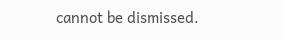cannot be dismissed.